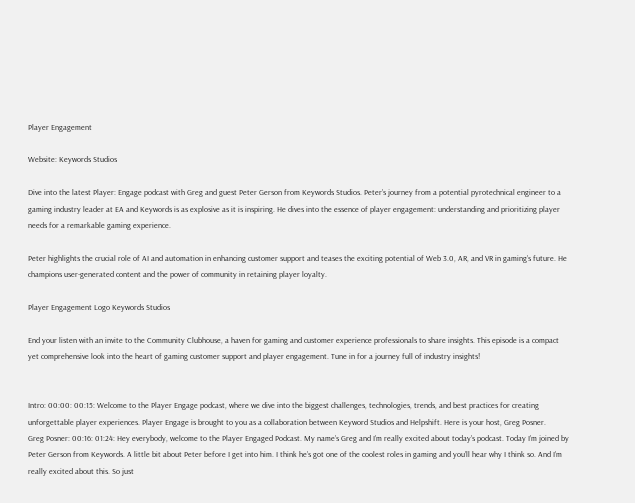Player Engagement

Website: Keywords Studios

Dive into the latest Player: Engage podcast with Greg and guest Peter Gerson from Keywords Studios. Peter’s journey from a potential pyrotechnical engineer to a gaming industry leader at EA and Keywords is as explosive as it is inspiring. He dives into the essence of player engagement: understanding and prioritizing player needs for a remarkable gaming experience.

Peter highlights the crucial role of AI and automation in enhancing customer support and teases the exciting potential of Web 3.0, AR, and VR in gaming’s future. He champions user-generated content and the power of community in retaining player loyalty.

Player Engagement Logo Keywords Studios

End your listen with an invite to the Community Clubhouse, a haven for gaming and customer experience professionals to share insights. This episode is a compact yet comprehensive look into the heart of gaming customer support and player engagement. Tune in for a journey full of industry insights!


Intro: 00:00: 00:15: Welcome to the Player Engage podcast, where we dive into the biggest challenges, technologies, trends, and best practices for creating unforgettable player experiences. Player Engage is brought to you as a collaboration between Keyword Studios and Helpshift. Here is your host, Greg Posner.
Greg Posner: 00:16: 01:24: Hey everybody, welcome to the Player Engaged Podcast. My name’s Greg and I’m really excited about today’s podcast. Today I’m joined by Peter Gerson from Keywords. A little bit about Peter before I get into him. I think he’s got one of the coolest roles in gaming and you’ll hear why I think so. And I’m really excited about this. So just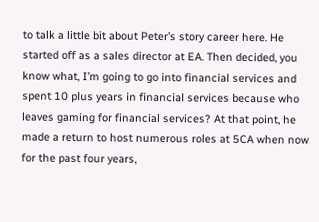to talk a little bit about Peter’s story career here. He started off as a sales director at EA. Then decided, you know what, I’m going to go into financial services and spent 10 plus years in financial services because who leaves gaming for financial services? At that point, he made a return to host numerous roles at 5CA when now for the past four years,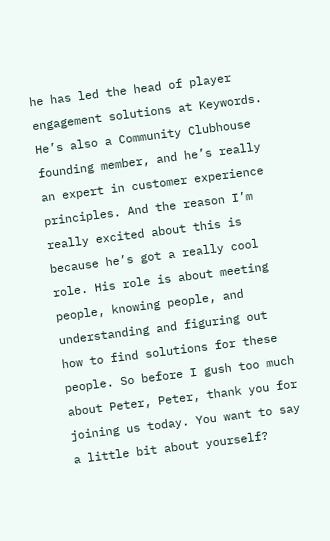he has led the head of player engagement solutions at Keywords. He’s also a Community Clubhouse founding member, and he’s really an expert in customer experience principles. And the reason I’m really excited about this is because he’s got a really cool role. His role is about meeting people, knowing people, and understanding and figuring out how to find solutions for these people. So before I gush too much about Peter, Peter, thank you for joining us today. You want to say a little bit about yourself?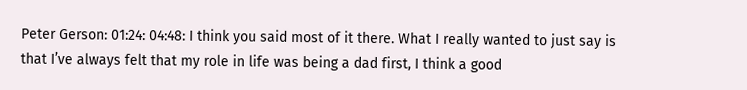Peter Gerson: 01:24: 04:48: I think you said most of it there. What I really wanted to just say is that I’ve always felt that my role in life was being a dad first, I think a good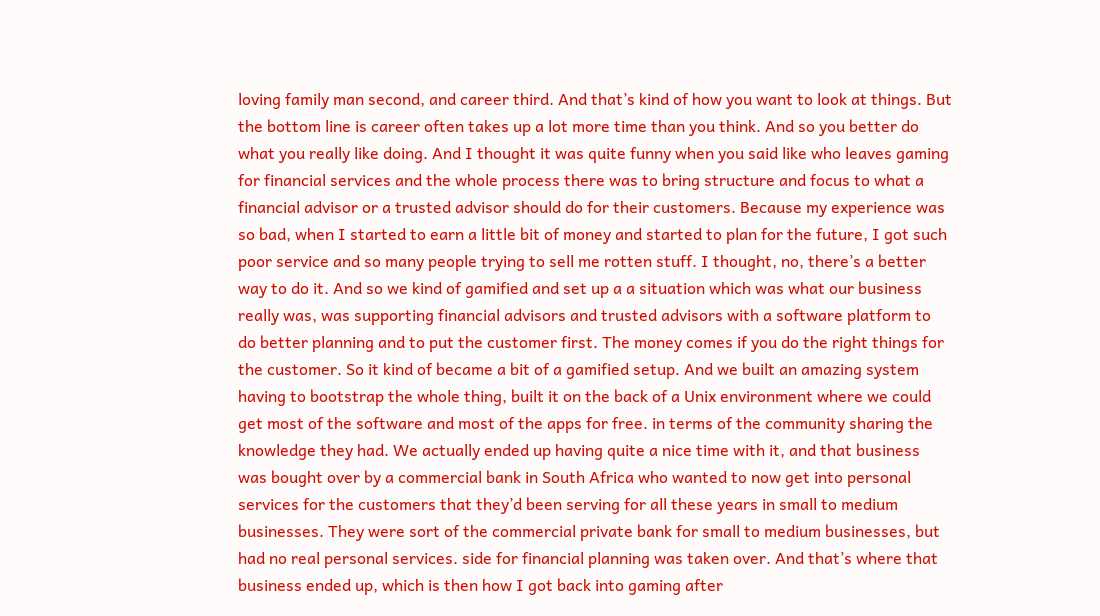loving family man second, and career third. And that’s kind of how you want to look at things. But the bottom line is career often takes up a lot more time than you think. And so you better do what you really like doing. And I thought it was quite funny when you said like who leaves gaming for financial services and the whole process there was to bring structure and focus to what a financial advisor or a trusted advisor should do for their customers. Because my experience was so bad, when I started to earn a little bit of money and started to plan for the future, I got such poor service and so many people trying to sell me rotten stuff. I thought, no, there’s a better way to do it. And so we kind of gamified and set up a a situation which was what our business really was, was supporting financial advisors and trusted advisors with a software platform to do better planning and to put the customer first. The money comes if you do the right things for the customer. So it kind of became a bit of a gamified setup. And we built an amazing system having to bootstrap the whole thing, built it on the back of a Unix environment where we could get most of the software and most of the apps for free. in terms of the community sharing the knowledge they had. We actually ended up having quite a nice time with it, and that business was bought over by a commercial bank in South Africa who wanted to now get into personal services for the customers that they’d been serving for all these years in small to medium businesses. They were sort of the commercial private bank for small to medium businesses, but had no real personal services. side for financial planning was taken over. And that’s where that business ended up, which is then how I got back into gaming after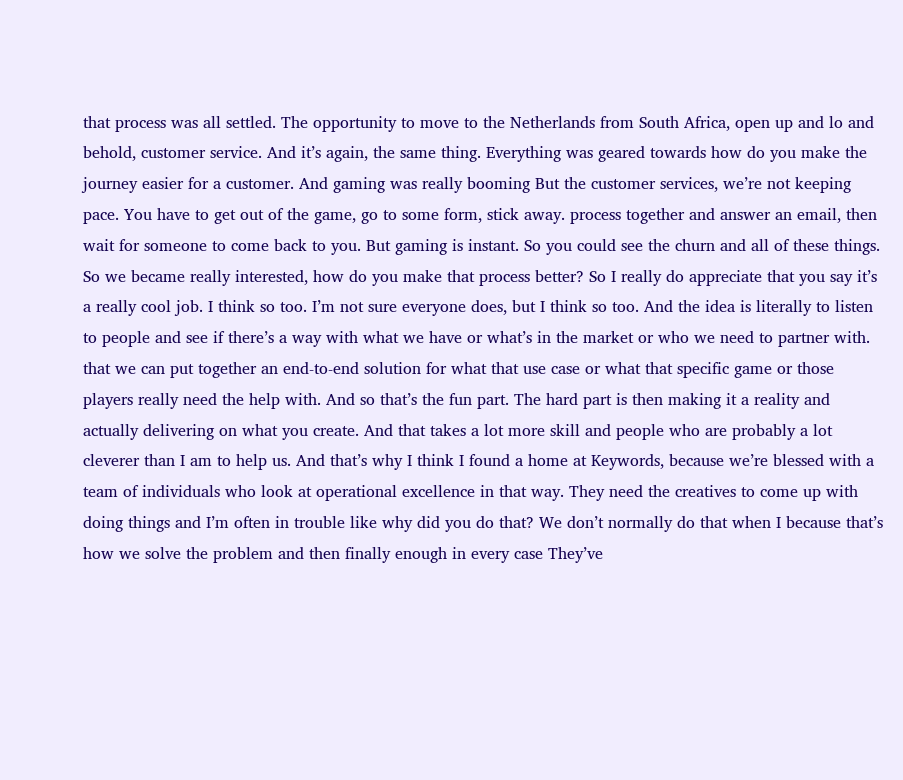that process was all settled. The opportunity to move to the Netherlands from South Africa, open up and lo and behold, customer service. And it’s again, the same thing. Everything was geared towards how do you make the journey easier for a customer. And gaming was really booming But the customer services, we’re not keeping pace. You have to get out of the game, go to some form, stick away. process together and answer an email, then wait for someone to come back to you. But gaming is instant. So you could see the churn and all of these things. So we became really interested, how do you make that process better? So I really do appreciate that you say it’s a really cool job. I think so too. I’m not sure everyone does, but I think so too. And the idea is literally to listen to people and see if there’s a way with what we have or what’s in the market or who we need to partner with. that we can put together an end-to-end solution for what that use case or what that specific game or those players really need the help with. And so that’s the fun part. The hard part is then making it a reality and actually delivering on what you create. And that takes a lot more skill and people who are probably a lot cleverer than I am to help us. And that’s why I think I found a home at Keywords, because we’re blessed with a team of individuals who look at operational excellence in that way. They need the creatives to come up with doing things and I’m often in trouble like why did you do that? We don’t normally do that when I because that’s how we solve the problem and then finally enough in every case They’ve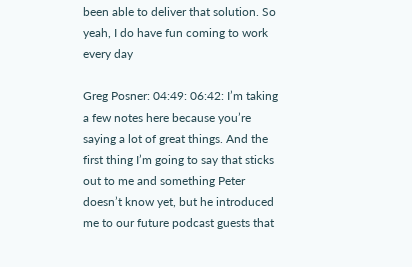been able to deliver that solution. So yeah, I do have fun coming to work every day

Greg Posner: 04:49: 06:42: I’m taking a few notes here because you’re saying a lot of great things. And the first thing I’m going to say that sticks out to me and something Peter doesn’t know yet, but he introduced me to our future podcast guests that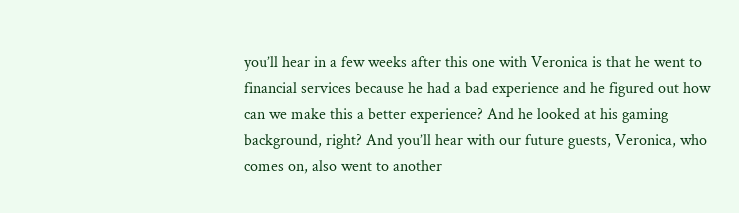you’ll hear in a few weeks after this one with Veronica is that he went to financial services because he had a bad experience and he figured out how can we make this a better experience? And he looked at his gaming background, right? And you’ll hear with our future guests, Veronica, who comes on, also went to another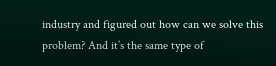industry and figured out how can we solve this problem? And it’s the same type of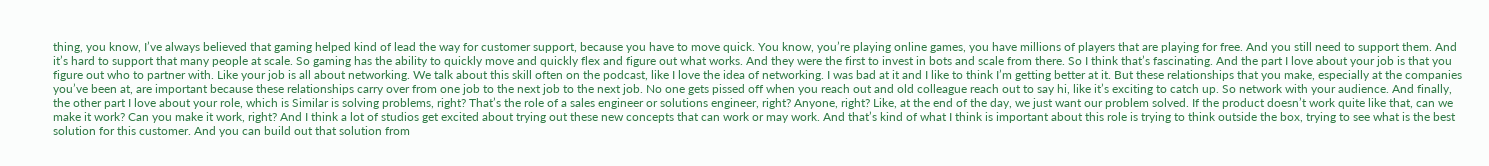thing, you know, I’ve always believed that gaming helped kind of lead the way for customer support, because you have to move quick. You know, you’re playing online games, you have millions of players that are playing for free. And you still need to support them. And it’s hard to support that many people at scale. So gaming has the ability to quickly move and quickly flex and figure out what works. And they were the first to invest in bots and scale from there. So I think that’s fascinating. And the part I love about your job is that you figure out who to partner with. Like your job is all about networking. We talk about this skill often on the podcast, like I love the idea of networking. I was bad at it and I like to think I’m getting better at it. But these relationships that you make, especially at the companies you’ve been at, are important because these relationships carry over from one job to the next job to the next job. No one gets pissed off when you reach out and old colleague reach out to say hi, like it’s exciting to catch up. So network with your audience. And finally, the other part I love about your role, which is Similar is solving problems, right? That’s the role of a sales engineer or solutions engineer, right? Anyone, right? Like, at the end of the day, we just want our problem solved. If the product doesn’t work quite like that, can we make it work? Can you make it work, right? And I think a lot of studios get excited about trying out these new concepts that can work or may work. And that’s kind of what I think is important about this role is trying to think outside the box, trying to see what is the best solution for this customer. And you can build out that solution from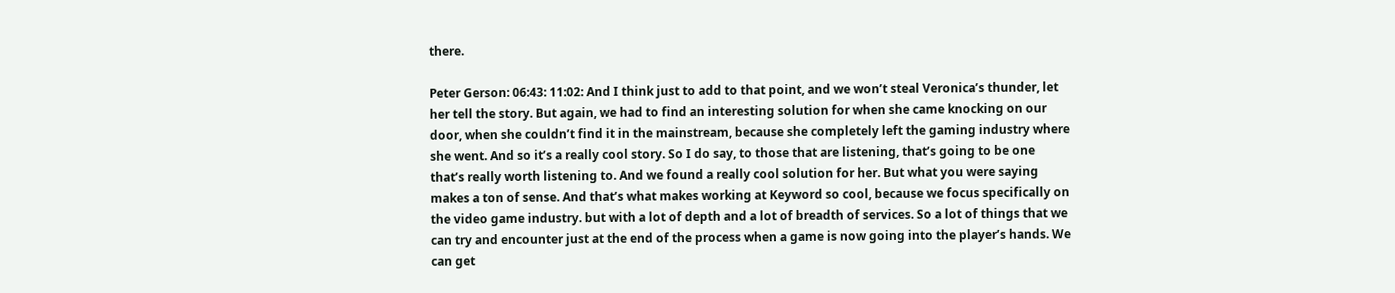there.

Peter Gerson: 06:43: 11:02: And I think just to add to that point, and we won’t steal Veronica’s thunder, let her tell the story. But again, we had to find an interesting solution for when she came knocking on our door, when she couldn’t find it in the mainstream, because she completely left the gaming industry where she went. And so it’s a really cool story. So I do say, to those that are listening, that’s going to be one that’s really worth listening to. And we found a really cool solution for her. But what you were saying makes a ton of sense. And that’s what makes working at Keyword so cool, because we focus specifically on the video game industry. but with a lot of depth and a lot of breadth of services. So a lot of things that we can try and encounter just at the end of the process when a game is now going into the player’s hands. We can get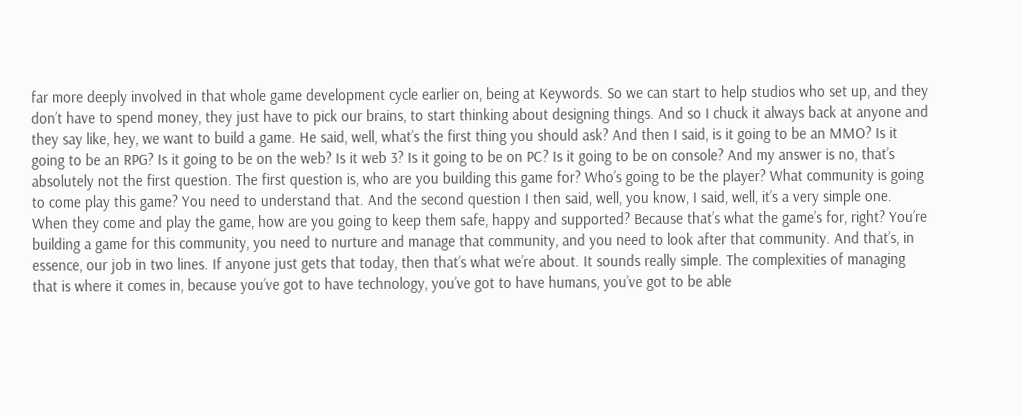far more deeply involved in that whole game development cycle earlier on, being at Keywords. So we can start to help studios who set up, and they don’t have to spend money, they just have to pick our brains, to start thinking about designing things. And so I chuck it always back at anyone and they say like, hey, we want to build a game. He said, well, what’s the first thing you should ask? And then I said, is it going to be an MMO? Is it going to be an RPG? Is it going to be on the web? Is it web 3? Is it going to be on PC? Is it going to be on console? And my answer is no, that’s absolutely not the first question. The first question is, who are you building this game for? Who’s going to be the player? What community is going to come play this game? You need to understand that. And the second question I then said, well, you know, I said, well, it’s a very simple one. When they come and play the game, how are you going to keep them safe, happy and supported? Because that’s what the game’s for, right? You’re building a game for this community, you need to nurture and manage that community, and you need to look after that community. And that’s, in essence, our job in two lines. If anyone just gets that today, then that’s what we’re about. It sounds really simple. The complexities of managing that is where it comes in, because you’ve got to have technology, you’ve got to have humans, you’ve got to be able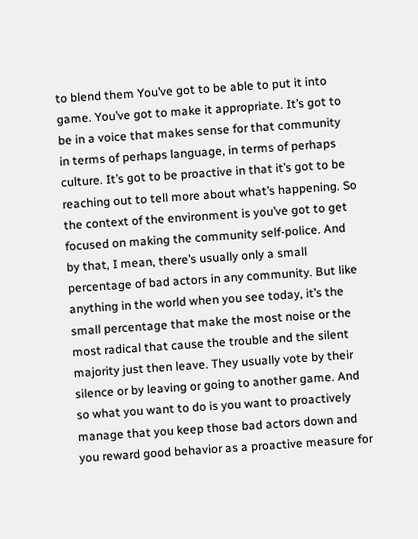to blend them You’ve got to be able to put it into game. You’ve got to make it appropriate. It’s got to be in a voice that makes sense for that community in terms of perhaps language, in terms of perhaps culture. It’s got to be proactive in that it’s got to be reaching out to tell more about what’s happening. So the context of the environment is you’ve got to get focused on making the community self-police. And by that, I mean, there’s usually only a small percentage of bad actors in any community. But like anything in the world when you see today, it’s the small percentage that make the most noise or the most radical that cause the trouble and the silent majority just then leave. They usually vote by their silence or by leaving or going to another game. And so what you want to do is you want to proactively manage that you keep those bad actors down and you reward good behavior as a proactive measure for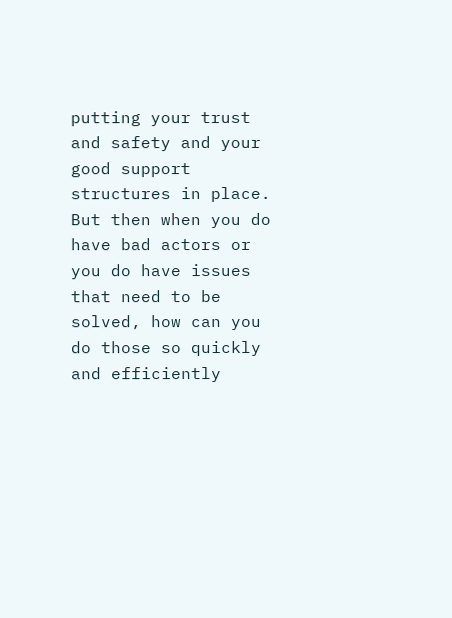putting your trust and safety and your good support structures in place. But then when you do have bad actors or you do have issues that need to be solved, how can you do those so quickly and efficiently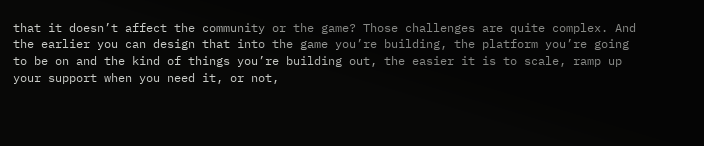that it doesn’t affect the community or the game? Those challenges are quite complex. And the earlier you can design that into the game you’re building, the platform you’re going to be on and the kind of things you’re building out, the easier it is to scale, ramp up your support when you need it, or not,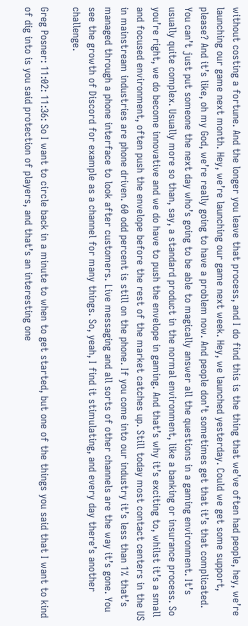without costing a fortune. And the longer you leave that process, and I do find this is the thing that we’ve often had people, hey, we’re launching our game next month. Hey, we’re launching our game next week. Hey, we launched yesterday. Could we get some support, please? And it’s like, oh my God, we’re really going to have a problem now. And people don’t sometimes get that it’s that complicated. You can’t just put someone the next day who’s going to be able to magically answer all the questions in a gaming environment. It’s usually quite complex. Usually more so than, say, a standard product in the normal environment, like a banking or insurance process. So you’re right, we do become innovative and we do have to push the envelope in gaming. And that’s why it’s exciting to, whilst it’s a small and focused environment, often push the envelope before the rest of the market catches up. Still today most contact centers in the US in mainstream industries are phone driven. 60 odd percent is still on the phone. If you come into our industry it’s less than 1% that’s managed through a phone interface to look after customers. Live messaging and all sorts of other channels are the way it’s gone. You see the growth of Discord for example as a channel for many things. So, yeah, I find it stimulating, and every day there’s another challenge.

Greg Posner: 11:02: 11:36: So I want to circle back in a minute to when to get started, but one of the things you said that I want to kind of dig into is you said protection of players, and that’s an interesting one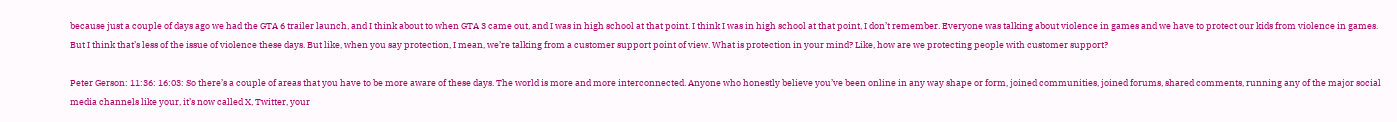because just a couple of days ago we had the GTA 6 trailer launch, and I think about to when GTA 3 came out, and I was in high school at that point. I think I was in high school at that point, I don’t remember. Everyone was talking about violence in games and we have to protect our kids from violence in games. But I think that’s less of the issue of violence these days. But like, when you say protection, I mean, we’re talking from a customer support point of view. What is protection in your mind? Like, how are we protecting people with customer support?

Peter Gerson: 11:36: 16:03: So there’s a couple of areas that you have to be more aware of these days. The world is more and more interconnected. Anyone who honestly believe you’ve been online in any way shape or form, joined communities, joined forums, shared comments, running any of the major social media channels like your, it’s now called X, Twitter, your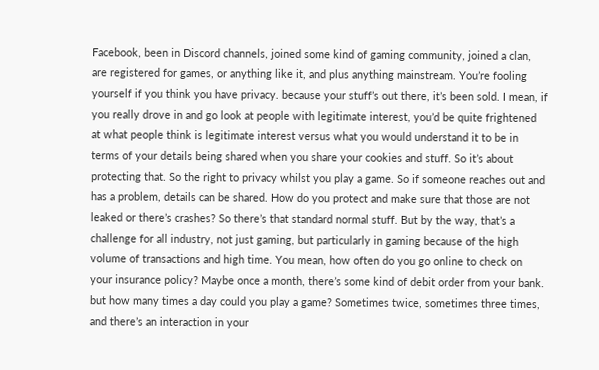Facebook, been in Discord channels, joined some kind of gaming community, joined a clan, are registered for games, or anything like it, and plus anything mainstream. You’re fooling yourself if you think you have privacy. because your stuff’s out there, it’s been sold. I mean, if you really drove in and go look at people with legitimate interest, you’d be quite frightened at what people think is legitimate interest versus what you would understand it to be in terms of your details being shared when you share your cookies and stuff. So it’s about protecting that. So the right to privacy whilst you play a game. So if someone reaches out and has a problem, details can be shared. How do you protect and make sure that those are not leaked or there’s crashes? So there’s that standard normal stuff. But by the way, that’s a challenge for all industry, not just gaming, but particularly in gaming because of the high volume of transactions and high time. You mean, how often do you go online to check on your insurance policy? Maybe once a month, there’s some kind of debit order from your bank. but how many times a day could you play a game? Sometimes twice, sometimes three times, and there’s an interaction in your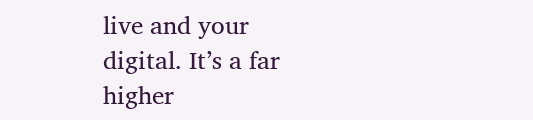live and your digital. It’s a far higher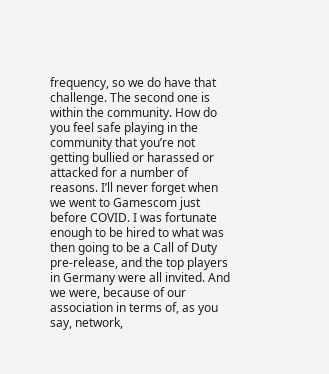frequency, so we do have that challenge. The second one is within the community. How do you feel safe playing in the community that you’re not getting bullied or harassed or attacked for a number of reasons. I’ll never forget when we went to Gamescom just before COVID. I was fortunate enough to be hired to what was then going to be a Call of Duty pre-release, and the top players in Germany were all invited. And we were, because of our association in terms of, as you say, network,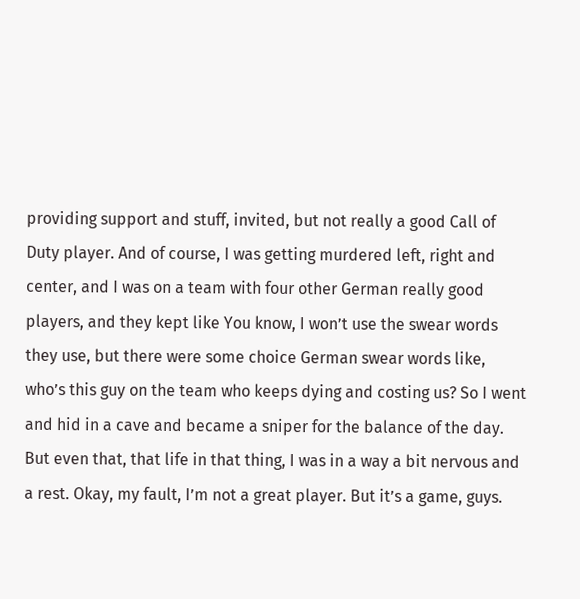providing support and stuff, invited, but not really a good Call of Duty player. And of course, I was getting murdered left, right and center, and I was on a team with four other German really good players, and they kept like You know, I won’t use the swear words they use, but there were some choice German swear words like, who’s this guy on the team who keeps dying and costing us? So I went and hid in a cave and became a sniper for the balance of the day. But even that, that life in that thing, I was in a way a bit nervous and a rest. Okay, my fault, I’m not a great player. But it’s a game, guys.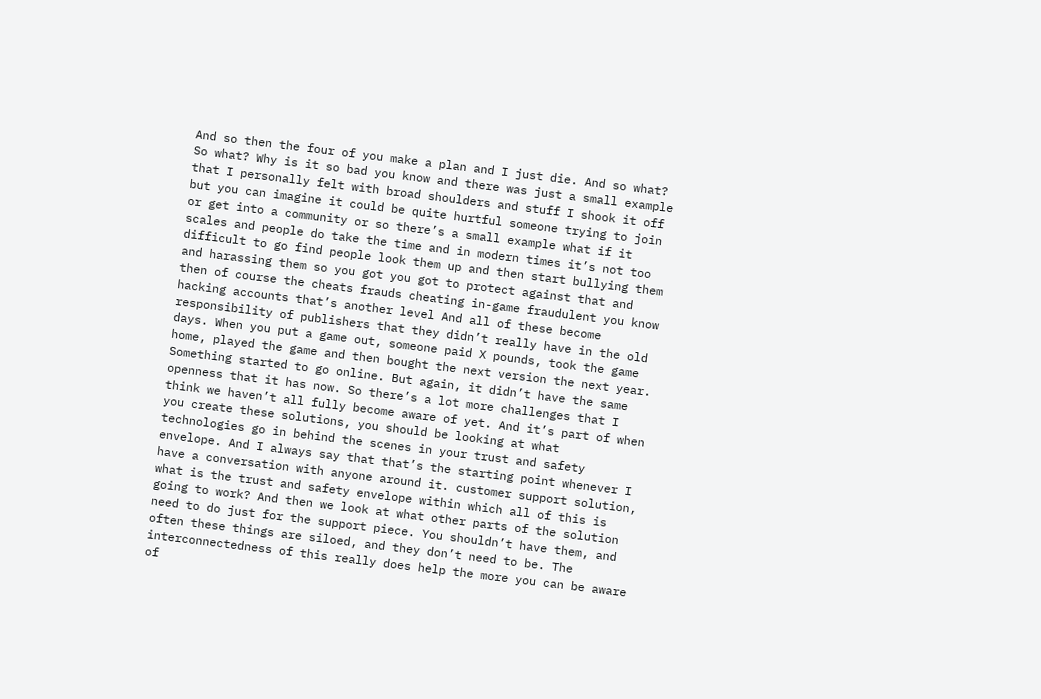And so then the four of you make a plan and I just die. And so what? So what? Why is it so bad you know and there was just a small example that I personally felt with broad shoulders and stuff I shook it off but you can imagine it could be quite hurtful someone trying to join or get into a community or so there’s a small example what if it scales and people do take the time and in modern times it’s not too difficult to go find people look them up and then start bullying them and harassing them so you got you got to protect against that and then of course the cheats frauds cheating in-game fraudulent you know hacking accounts that’s another level And all of these become responsibility of publishers that they didn’t really have in the old days. When you put a game out, someone paid X pounds, took the game home, played the game and then bought the next version the next year. Something started to go online. But again, it didn’t have the same openness that it has now. So there’s a lot more challenges that I think we haven’t all fully become aware of yet. And it’s part of when you create these solutions, you should be looking at what technologies go in behind the scenes in your trust and safety envelope. And I always say that that’s the starting point whenever I have a conversation with anyone around it. customer support solution, what is the trust and safety envelope within which all of this is going to work? And then we look at what other parts of the solution need to do just for the support piece. You shouldn’t have them, and often these things are siloed, and they don’t need to be. The interconnectedness of this really does help the more you can be aware of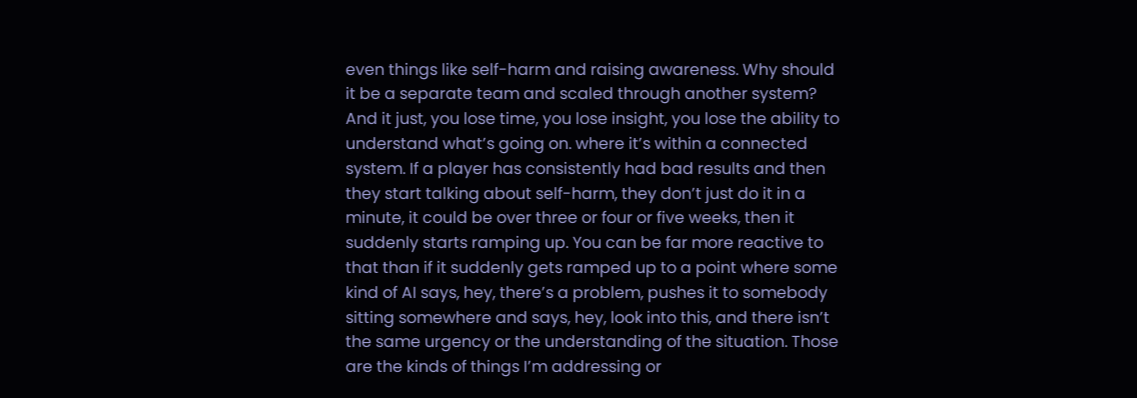even things like self-harm and raising awareness. Why should it be a separate team and scaled through another system? And it just, you lose time, you lose insight, you lose the ability to understand what’s going on. where it’s within a connected system. If a player has consistently had bad results and then they start talking about self-harm, they don’t just do it in a minute, it could be over three or four or five weeks, then it suddenly starts ramping up. You can be far more reactive to that than if it suddenly gets ramped up to a point where some kind of AI says, hey, there’s a problem, pushes it to somebody sitting somewhere and says, hey, look into this, and there isn’t the same urgency or the understanding of the situation. Those are the kinds of things I’m addressing or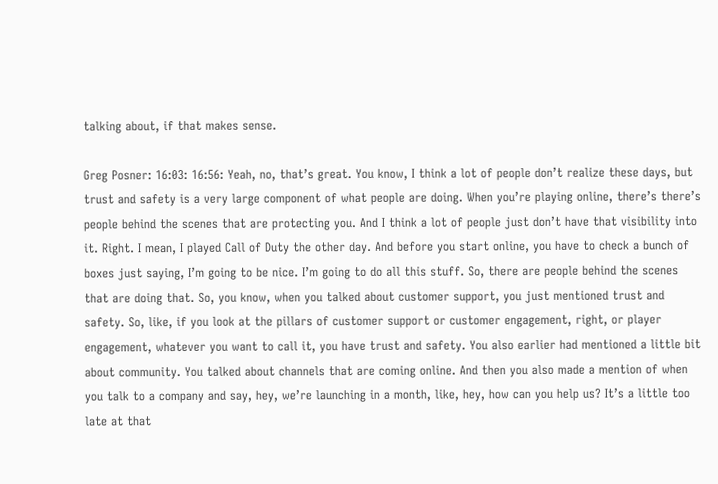talking about, if that makes sense.

Greg Posner: 16:03: 16:56: Yeah, no, that’s great. You know, I think a lot of people don’t realize these days, but trust and safety is a very large component of what people are doing. When you’re playing online, there’s there’s people behind the scenes that are protecting you. And I think a lot of people just don’t have that visibility into it. Right. I mean, I played Call of Duty the other day. And before you start online, you have to check a bunch of boxes just saying, I’m going to be nice. I’m going to do all this stuff. So, there are people behind the scenes that are doing that. So, you know, when you talked about customer support, you just mentioned trust and safety. So, like, if you look at the pillars of customer support or customer engagement, right, or player engagement, whatever you want to call it, you have trust and safety. You also earlier had mentioned a little bit about community. You talked about channels that are coming online. And then you also made a mention of when you talk to a company and say, hey, we’re launching in a month, like, hey, how can you help us? It’s a little too late at that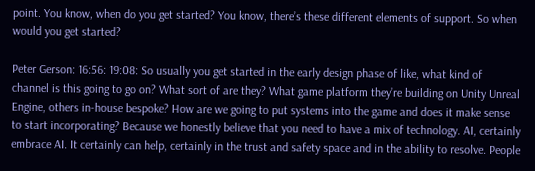point. You know, when do you get started? You know, there’s these different elements of support. So when would you get started?

Peter Gerson: 16:56: 19:08: So usually you get started in the early design phase of like, what kind of channel is this going to go on? What sort of are they? What game platform they’re building on Unity Unreal Engine, others in-house bespoke? How are we going to put systems into the game and does it make sense to start incorporating? Because we honestly believe that you need to have a mix of technology. AI, certainly embrace AI. It certainly can help, certainly in the trust and safety space and in the ability to resolve. People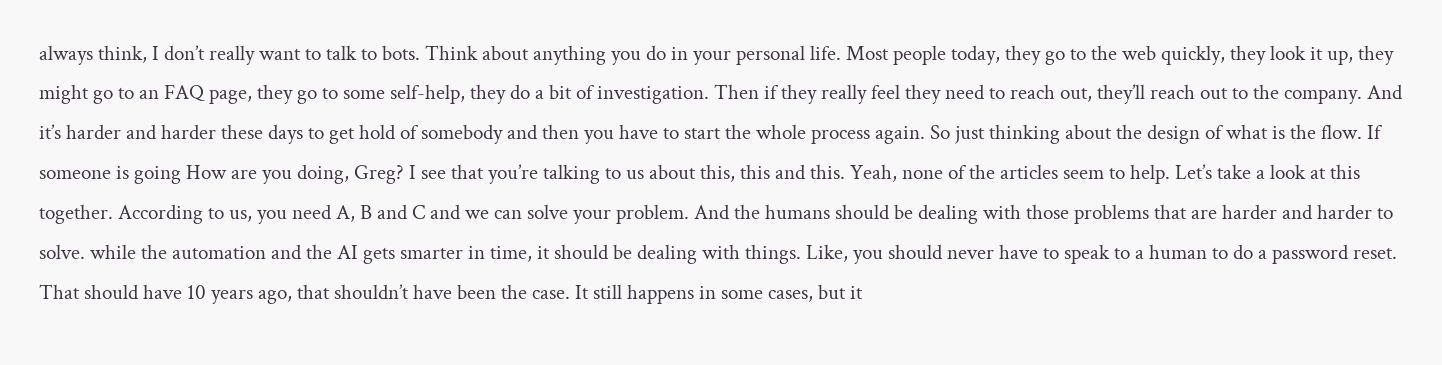always think, I don’t really want to talk to bots. Think about anything you do in your personal life. Most people today, they go to the web quickly, they look it up, they might go to an FAQ page, they go to some self-help, they do a bit of investigation. Then if they really feel they need to reach out, they’ll reach out to the company. And it’s harder and harder these days to get hold of somebody and then you have to start the whole process again. So just thinking about the design of what is the flow. If someone is going How are you doing, Greg? I see that you’re talking to us about this, this and this. Yeah, none of the articles seem to help. Let’s take a look at this together. According to us, you need A, B and C and we can solve your problem. And the humans should be dealing with those problems that are harder and harder to solve. while the automation and the AI gets smarter in time, it should be dealing with things. Like, you should never have to speak to a human to do a password reset. That should have 10 years ago, that shouldn’t have been the case. It still happens in some cases, but it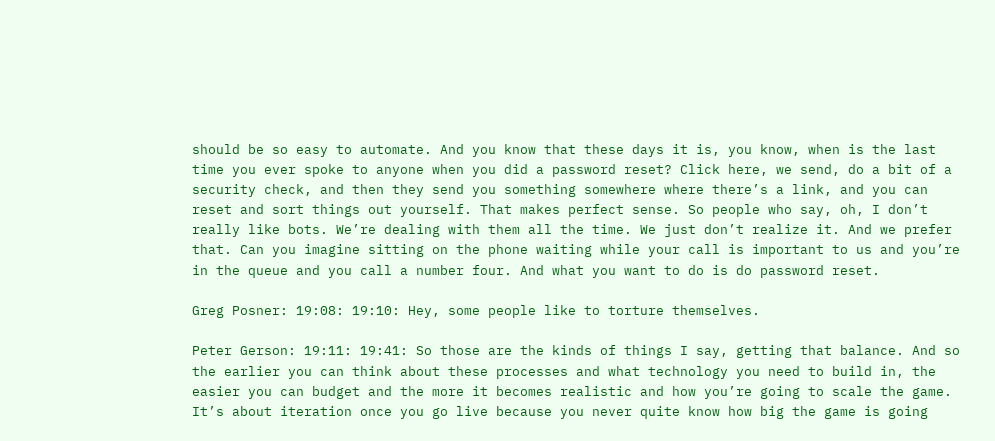should be so easy to automate. And you know that these days it is, you know, when is the last time you ever spoke to anyone when you did a password reset? Click here, we send, do a bit of a security check, and then they send you something somewhere where there’s a link, and you can reset and sort things out yourself. That makes perfect sense. So people who say, oh, I don’t really like bots. We’re dealing with them all the time. We just don’t realize it. And we prefer that. Can you imagine sitting on the phone waiting while your call is important to us and you’re in the queue and you call a number four. And what you want to do is do password reset.

Greg Posner: 19:08: 19:10: Hey, some people like to torture themselves.

Peter Gerson: 19:11: 19:41: So those are the kinds of things I say, getting that balance. And so the earlier you can think about these processes and what technology you need to build in, the easier you can budget and the more it becomes realistic and how you’re going to scale the game. It’s about iteration once you go live because you never quite know how big the game is going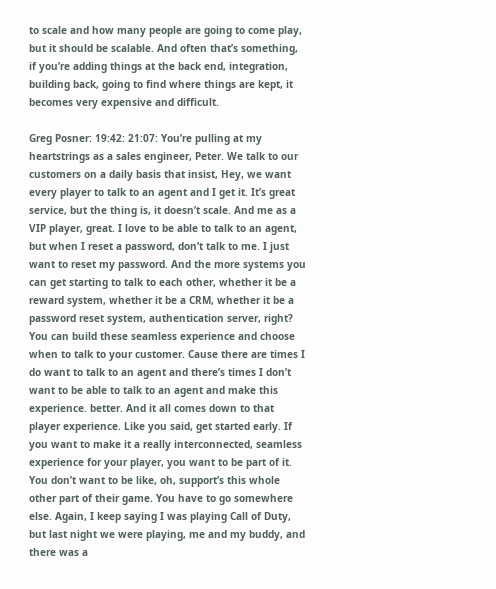to scale and how many people are going to come play, but it should be scalable. And often that’s something, if you’re adding things at the back end, integration, building back, going to find where things are kept, it becomes very expensive and difficult.

Greg Posner: 19:42: 21:07: You’re pulling at my heartstrings as a sales engineer, Peter. We talk to our customers on a daily basis that insist, Hey, we want every player to talk to an agent and I get it. It’s great service, but the thing is, it doesn’t scale. And me as a VIP player, great. I love to be able to talk to an agent, but when I reset a password, don’t talk to me. I just want to reset my password. And the more systems you can get starting to talk to each other, whether it be a reward system, whether it be a CRM, whether it be a password reset system, authentication server, right? You can build these seamless experience and choose when to talk to your customer. Cause there are times I do want to talk to an agent and there’s times I don’t want to be able to talk to an agent and make this experience. better. And it all comes down to that player experience. Like you said, get started early. If you want to make it a really interconnected, seamless experience for your player, you want to be part of it. You don’t want to be like, oh, support’s this whole other part of their game. You have to go somewhere else. Again, I keep saying I was playing Call of Duty, but last night we were playing, me and my buddy, and there was a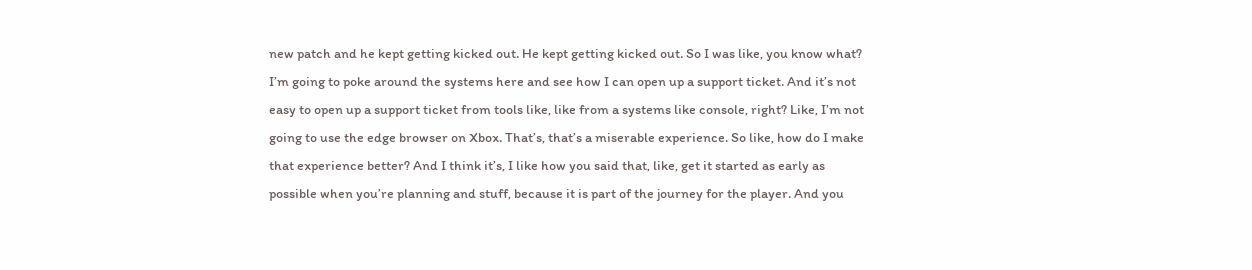new patch and he kept getting kicked out. He kept getting kicked out. So I was like, you know what? I’m going to poke around the systems here and see how I can open up a support ticket. And it’s not easy to open up a support ticket from tools like, like from a systems like console, right? Like, I’m not going to use the edge browser on Xbox. That’s, that’s a miserable experience. So like, how do I make that experience better? And I think it’s, I like how you said that, like, get it started as early as possible when you’re planning and stuff, because it is part of the journey for the player. And you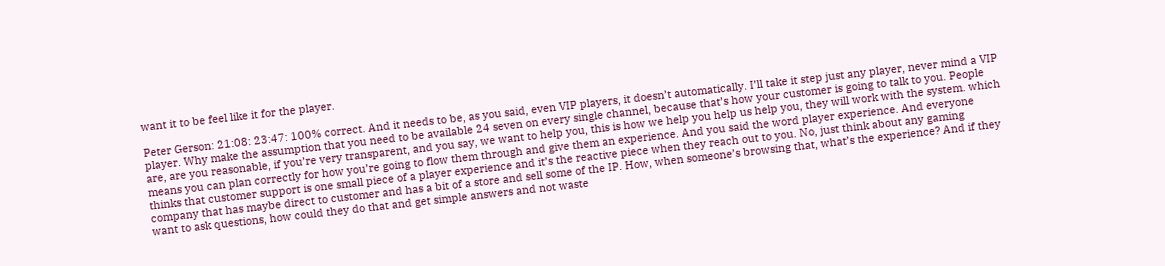want it to be feel like it for the player.

Peter Gerson: 21:08: 23:47: 100% correct. And it needs to be, as you said, even VIP players, it doesn’t automatically. I’ll take it step just any player, never mind a VIP player. Why make the assumption that you need to be available 24 seven on every single channel, because that’s how your customer is going to talk to you. People are, are you reasonable, if you’re very transparent, and you say, we want to help you, this is how we help you help us help you, they will work with the system. which means you can plan correctly for how you’re going to flow them through and give them an experience. And you said the word player experience. And everyone thinks that customer support is one small piece of a player experience and it’s the reactive piece when they reach out to you. No, just think about any gaming company that has maybe direct to customer and has a bit of a store and sell some of the IP. How, when someone’s browsing that, what’s the experience? And if they want to ask questions, how could they do that and get simple answers and not waste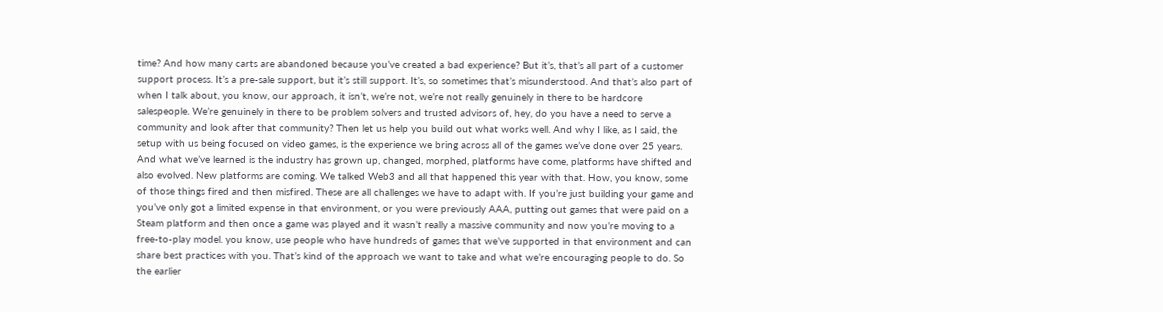time? And how many carts are abandoned because you’ve created a bad experience? But it’s, that’s all part of a customer support process. It’s a pre-sale support, but it’s still support. It’s, so sometimes that’s misunderstood. And that’s also part of when I talk about, you know, our approach, it isn’t, we’re not, we’re not really genuinely in there to be hardcore salespeople. We’re genuinely in there to be problem solvers and trusted advisors of, hey, do you have a need to serve a community and look after that community? Then let us help you build out what works well. And why I like, as I said, the setup with us being focused on video games, is the experience we bring across all of the games we’ve done over 25 years. And what we’ve learned is the industry has grown up, changed, morphed, platforms have come, platforms have shifted and also evolved. New platforms are coming. We talked Web3 and all that happened this year with that. How, you know, some of those things fired and then misfired. These are all challenges we have to adapt with. If you’re just building your game and you’ve only got a limited expense in that environment, or you were previously AAA, putting out games that were paid on a Steam platform and then once a game was played and it wasn’t really a massive community and now you’re moving to a free-to-play model. you know, use people who have hundreds of games that we’ve supported in that environment and can share best practices with you. That’s kind of the approach we want to take and what we’re encouraging people to do. So the earlier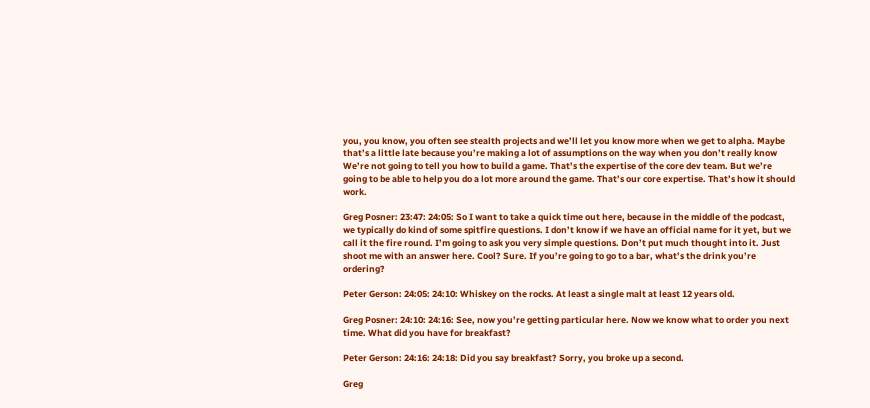you, you know, you often see stealth projects and we’ll let you know more when we get to alpha. Maybe that’s a little late because you’re making a lot of assumptions on the way when you don’t really know We’re not going to tell you how to build a game. That’s the expertise of the core dev team. But we’re going to be able to help you do a lot more around the game. That’s our core expertise. That’s how it should work.

Greg Posner: 23:47: 24:05: So I want to take a quick time out here, because in the middle of the podcast, we typically do kind of some spitfire questions. I don’t know if we have an official name for it yet, but we call it the fire round. I’m going to ask you very simple questions. Don’t put much thought into it. Just shoot me with an answer here. Cool? Sure. If you’re going to go to a bar, what’s the drink you’re ordering?

Peter Gerson: 24:05: 24:10: Whiskey on the rocks. At least a single malt at least 12 years old.

Greg Posner: 24:10: 24:16: See, now you’re getting particular here. Now we know what to order you next time. What did you have for breakfast?

Peter Gerson: 24:16: 24:18: Did you say breakfast? Sorry, you broke up a second.

Greg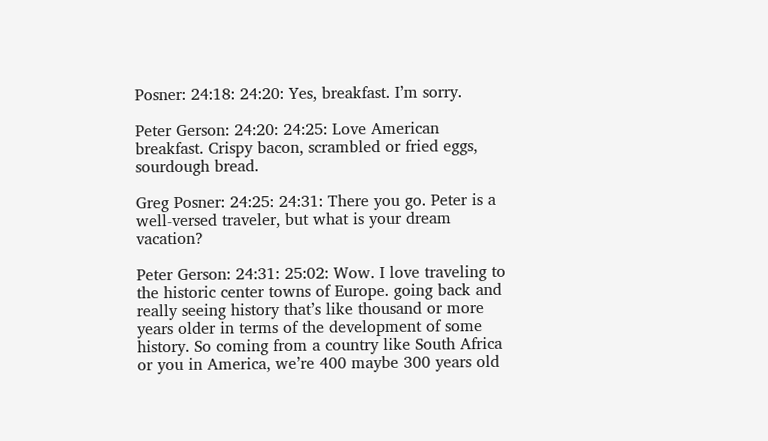Posner: 24:18: 24:20: Yes, breakfast. I’m sorry.

Peter Gerson: 24:20: 24:25: Love American breakfast. Crispy bacon, scrambled or fried eggs, sourdough bread.

Greg Posner: 24:25: 24:31: There you go. Peter is a well-versed traveler, but what is your dream vacation?

Peter Gerson: 24:31: 25:02: Wow. I love traveling to the historic center towns of Europe. going back and really seeing history that’s like thousand or more years older in terms of the development of some history. So coming from a country like South Africa or you in America, we’re 400 maybe 300 years old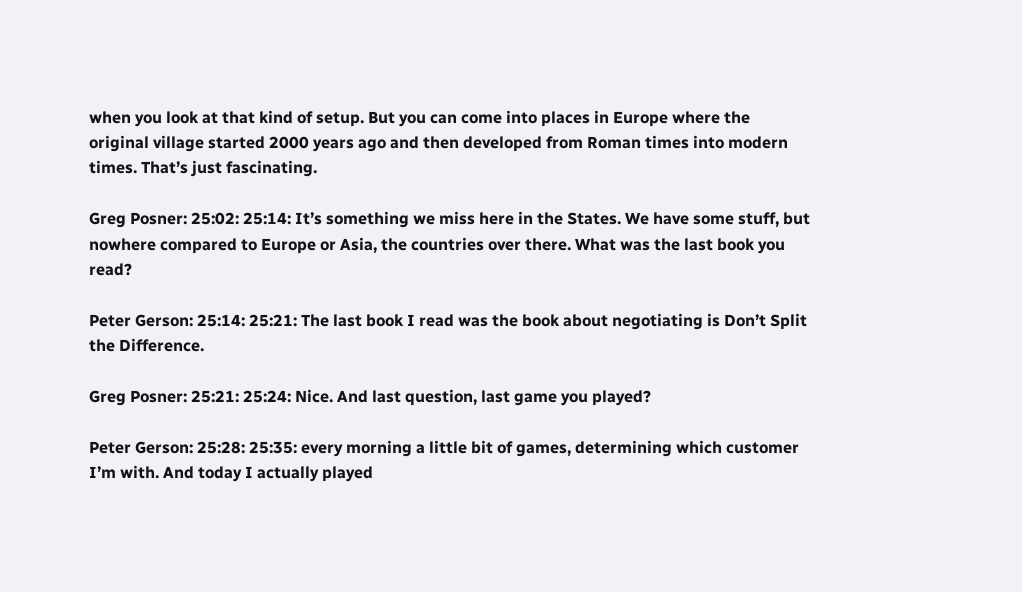when you look at that kind of setup. But you can come into places in Europe where the original village started 2000 years ago and then developed from Roman times into modern times. That’s just fascinating.

Greg Posner: 25:02: 25:14: It’s something we miss here in the States. We have some stuff, but nowhere compared to Europe or Asia, the countries over there. What was the last book you read?

Peter Gerson: 25:14: 25:21: The last book I read was the book about negotiating is Don’t Split the Difference.

Greg Posner: 25:21: 25:24: Nice. And last question, last game you played?

Peter Gerson: 25:28: 25:35: every morning a little bit of games, determining which customer I’m with. And today I actually played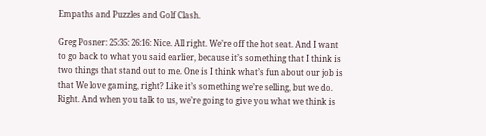Empaths and Puzzles and Golf Clash.

Greg Posner: 25:35: 26:16: Nice. All right. We’re off the hot seat. And I want to go back to what you said earlier, because it’s something that I think is two things that stand out to me. One is I think what’s fun about our job is that We love gaming, right? Like it’s something we’re selling, but we do. Right. And when you talk to us, we’re going to give you what we think is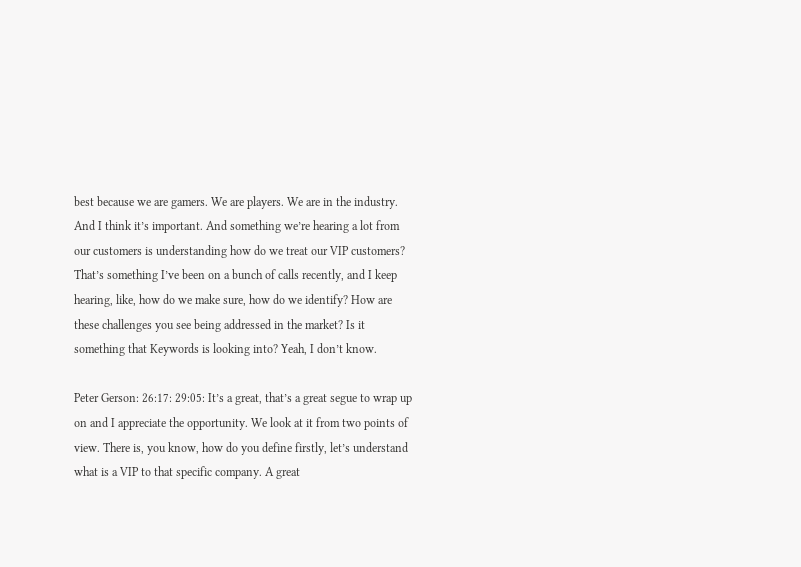best because we are gamers. We are players. We are in the industry. And I think it’s important. And something we’re hearing a lot from our customers is understanding how do we treat our VIP customers? That’s something I’ve been on a bunch of calls recently, and I keep hearing, like, how do we make sure, how do we identify? How are these challenges you see being addressed in the market? Is it something that Keywords is looking into? Yeah, I don’t know.

Peter Gerson: 26:17: 29:05: It’s a great, that’s a great segue to wrap up on and I appreciate the opportunity. We look at it from two points of view. There is, you know, how do you define firstly, let’s understand what is a VIP to that specific company. A great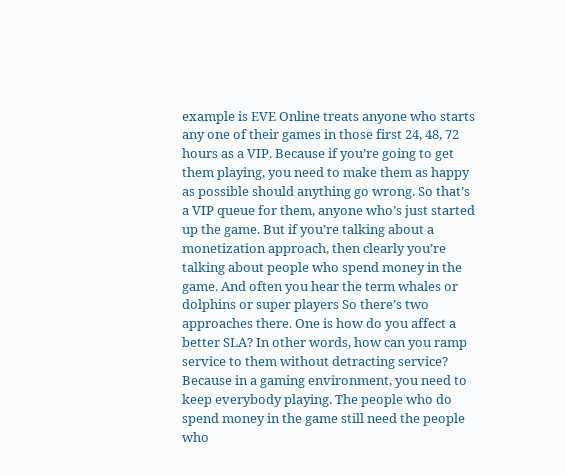example is EVE Online treats anyone who starts any one of their games in those first 24, 48, 72 hours as a VIP. Because if you’re going to get them playing, you need to make them as happy as possible should anything go wrong. So that’s a VIP queue for them, anyone who’s just started up the game. But if you’re talking about a monetization approach, then clearly you’re talking about people who spend money in the game. And often you hear the term whales or dolphins or super players So there’s two approaches there. One is how do you affect a better SLA? In other words, how can you ramp service to them without detracting service? Because in a gaming environment, you need to keep everybody playing. The people who do spend money in the game still need the people who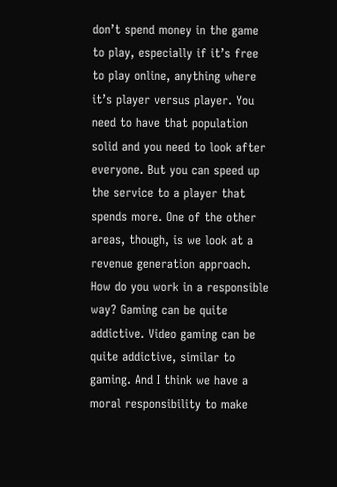don’t spend money in the game to play, especially if it’s free to play online, anything where it’s player versus player. You need to have that population solid and you need to look after everyone. But you can speed up the service to a player that spends more. One of the other areas, though, is we look at a revenue generation approach. How do you work in a responsible way? Gaming can be quite addictive. Video gaming can be quite addictive, similar to gaming. And I think we have a moral responsibility to make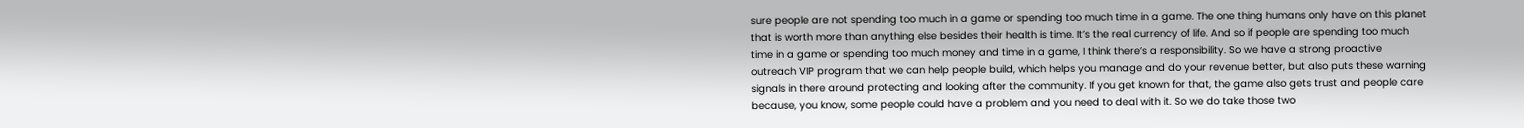sure people are not spending too much in a game or spending too much time in a game. The one thing humans only have on this planet that is worth more than anything else besides their health is time. It’s the real currency of life. And so if people are spending too much time in a game or spending too much money and time in a game, I think there’s a responsibility. So we have a strong proactive outreach VIP program that we can help people build, which helps you manage and do your revenue better, but also puts these warning signals in there around protecting and looking after the community. If you get known for that, the game also gets trust and people care because, you know, some people could have a problem and you need to deal with it. So we do take those two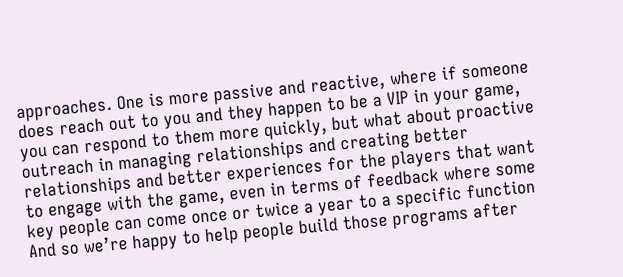approaches. One is more passive and reactive, where if someone does reach out to you and they happen to be a VIP in your game, you can respond to them more quickly, but what about proactive outreach in managing relationships and creating better relationships and better experiences for the players that want to engage with the game, even in terms of feedback where some key people can come once or twice a year to a specific function And so we’re happy to help people build those programs after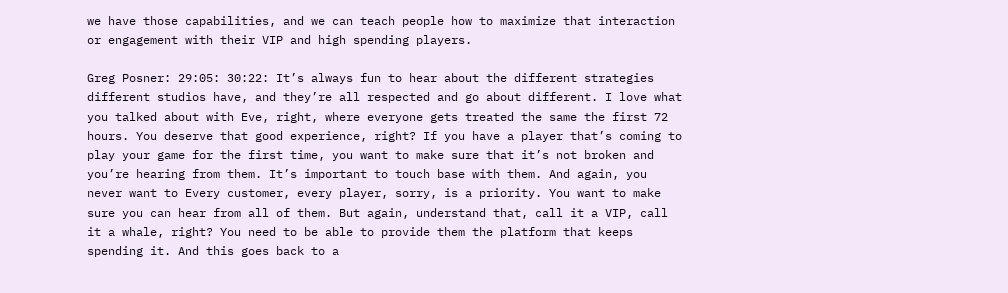we have those capabilities, and we can teach people how to maximize that interaction or engagement with their VIP and high spending players.

Greg Posner: 29:05: 30:22: It’s always fun to hear about the different strategies different studios have, and they’re all respected and go about different. I love what you talked about with Eve, right, where everyone gets treated the same the first 72 hours. You deserve that good experience, right? If you have a player that’s coming to play your game for the first time, you want to make sure that it’s not broken and you’re hearing from them. It’s important to touch base with them. And again, you never want to Every customer, every player, sorry, is a priority. You want to make sure you can hear from all of them. But again, understand that, call it a VIP, call it a whale, right? You need to be able to provide them the platform that keeps spending it. And this goes back to a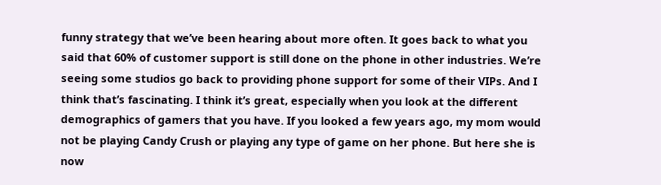funny strategy that we’ve been hearing about more often. It goes back to what you said that 60% of customer support is still done on the phone in other industries. We’re seeing some studios go back to providing phone support for some of their VIPs. And I think that’s fascinating. I think it’s great, especially when you look at the different demographics of gamers that you have. If you looked a few years ago, my mom would not be playing Candy Crush or playing any type of game on her phone. But here she is now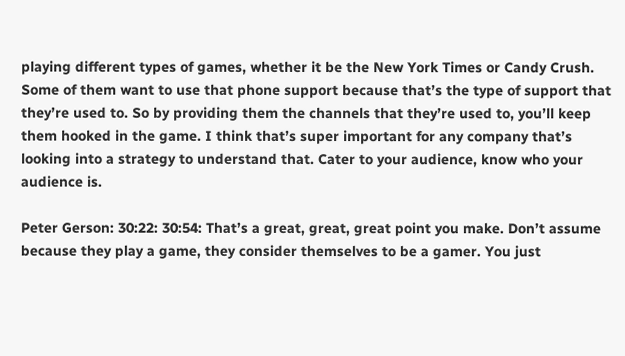playing different types of games, whether it be the New York Times or Candy Crush. Some of them want to use that phone support because that’s the type of support that they’re used to. So by providing them the channels that they’re used to, you’ll keep them hooked in the game. I think that’s super important for any company that’s looking into a strategy to understand that. Cater to your audience, know who your audience is.

Peter Gerson: 30:22: 30:54: That’s a great, great, great point you make. Don’t assume because they play a game, they consider themselves to be a gamer. You just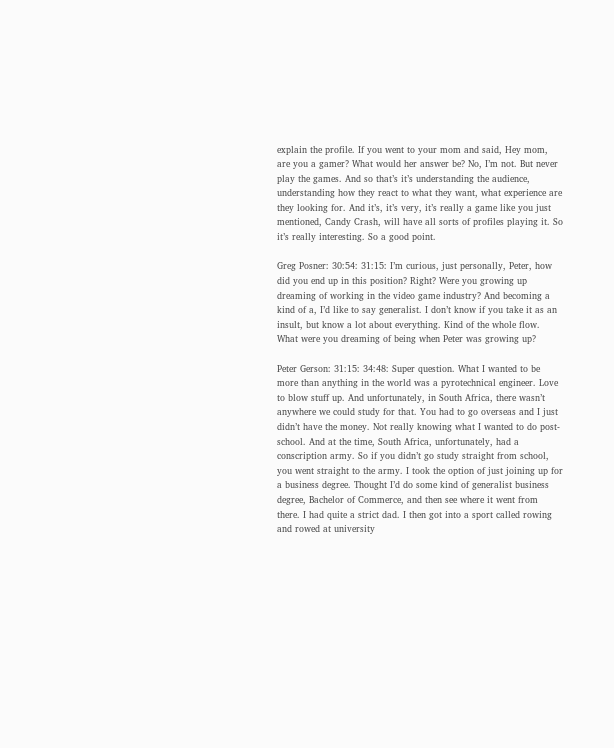explain the profile. If you went to your mom and said, Hey mom, are you a gamer? What would her answer be? No, I’m not. But never play the games. And so that’s it’s understanding the audience, understanding how they react to what they want, what experience are they looking for. And it’s, it’s very, it’s really a game like you just mentioned, Candy Crash, will have all sorts of profiles playing it. So it’s really interesting. So a good point.

Greg Posner: 30:54: 31:15: I’m curious, just personally, Peter, how did you end up in this position? Right? Were you growing up dreaming of working in the video game industry? And becoming a kind of a, I’d like to say generalist. I don’t know if you take it as an insult, but know a lot about everything. Kind of the whole flow. What were you dreaming of being when Peter was growing up?

Peter Gerson: 31:15: 34:48: Super question. What I wanted to be more than anything in the world was a pyrotechnical engineer. Love to blow stuff up. And unfortunately, in South Africa, there wasn’t anywhere we could study for that. You had to go overseas and I just didn’t have the money. Not really knowing what I wanted to do post-school. And at the time, South Africa, unfortunately, had a conscription army. So if you didn’t go study straight from school, you went straight to the army. I took the option of just joining up for a business degree. Thought I’d do some kind of generalist business degree, Bachelor of Commerce, and then see where it went from there. I had quite a strict dad. I then got into a sport called rowing and rowed at university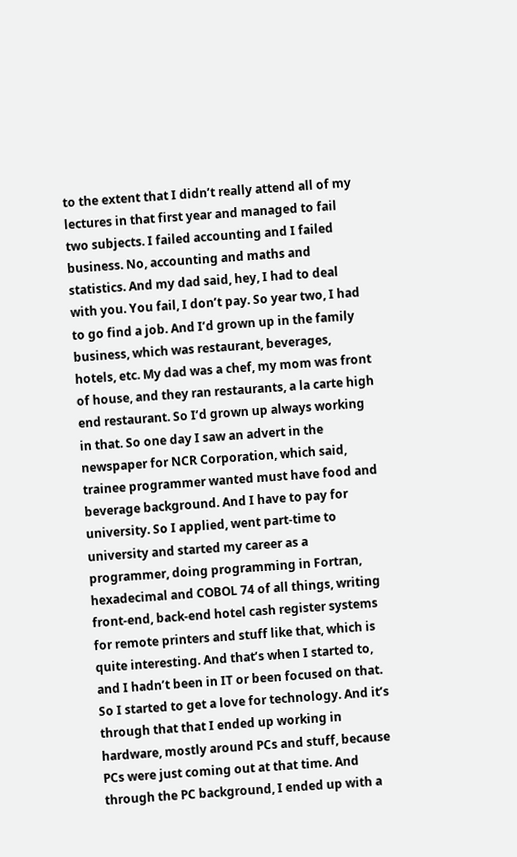to the extent that I didn’t really attend all of my lectures in that first year and managed to fail two subjects. I failed accounting and I failed business. No, accounting and maths and statistics. And my dad said, hey, I had to deal with you. You fail, I don’t pay. So year two, I had to go find a job. And I’d grown up in the family business, which was restaurant, beverages, hotels, etc. My dad was a chef, my mom was front of house, and they ran restaurants, a la carte high end restaurant. So I’d grown up always working in that. So one day I saw an advert in the newspaper for NCR Corporation, which said, trainee programmer wanted must have food and beverage background. And I have to pay for university. So I applied, went part-time to university and started my career as a programmer, doing programming in Fortran, hexadecimal and COBOL 74 of all things, writing front-end, back-end hotel cash register systems for remote printers and stuff like that, which is quite interesting. And that’s when I started to, and I hadn’t been in IT or been focused on that. So I started to get a love for technology. And it’s through that that I ended up working in hardware, mostly around PCs and stuff, because PCs were just coming out at that time. And through the PC background, I ended up with a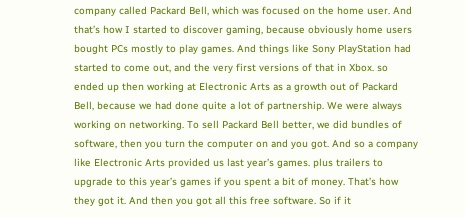company called Packard Bell, which was focused on the home user. And that’s how I started to discover gaming, because obviously home users bought PCs mostly to play games. And things like Sony PlayStation had started to come out, and the very first versions of that in Xbox. so ended up then working at Electronic Arts as a growth out of Packard Bell, because we had done quite a lot of partnership. We were always working on networking. To sell Packard Bell better, we did bundles of software, then you turn the computer on and you got. And so a company like Electronic Arts provided us last year’s games. plus trailers to upgrade to this year’s games if you spent a bit of money. That’s how they got it. And then you got all this free software. So if it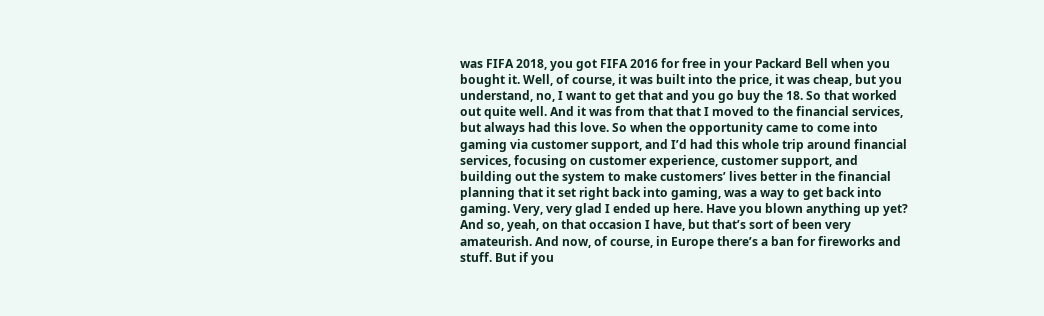was FIFA 2018, you got FIFA 2016 for free in your Packard Bell when you bought it. Well, of course, it was built into the price, it was cheap, but you understand, no, I want to get that and you go buy the 18. So that worked out quite well. And it was from that that I moved to the financial services, but always had this love. So when the opportunity came to come into gaming via customer support, and I’d had this whole trip around financial services, focusing on customer experience, customer support, and building out the system to make customers’ lives better in the financial planning that it set right back into gaming, was a way to get back into gaming. Very, very glad I ended up here. Have you blown anything up yet? And so, yeah, on that occasion I have, but that’s sort of been very amateurish. And now, of course, in Europe there’s a ban for fireworks and stuff. But if you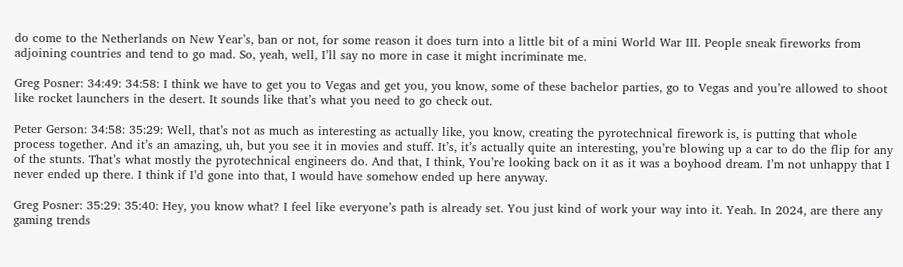do come to the Netherlands on New Year’s, ban or not, for some reason it does turn into a little bit of a mini World War III. People sneak fireworks from adjoining countries and tend to go mad. So, yeah, well, I’ll say no more in case it might incriminate me.

Greg Posner: 34:49: 34:58: I think we have to get you to Vegas and get you, you know, some of these bachelor parties, go to Vegas and you’re allowed to shoot like rocket launchers in the desert. It sounds like that’s what you need to go check out.

Peter Gerson: 34:58: 35:29: Well, that’s not as much as interesting as actually like, you know, creating the pyrotechnical firework is, is putting that whole process together. And it’s an amazing, uh, but you see it in movies and stuff. It’s, it’s actually quite an interesting, you’re blowing up a car to do the flip for any of the stunts. That’s what mostly the pyrotechnical engineers do. And that, I think, You’re looking back on it as it was a boyhood dream. I’m not unhappy that I never ended up there. I think if I’d gone into that, I would have somehow ended up here anyway.

Greg Posner: 35:29: 35:40: Hey, you know what? I feel like everyone’s path is already set. You just kind of work your way into it. Yeah. In 2024, are there any gaming trends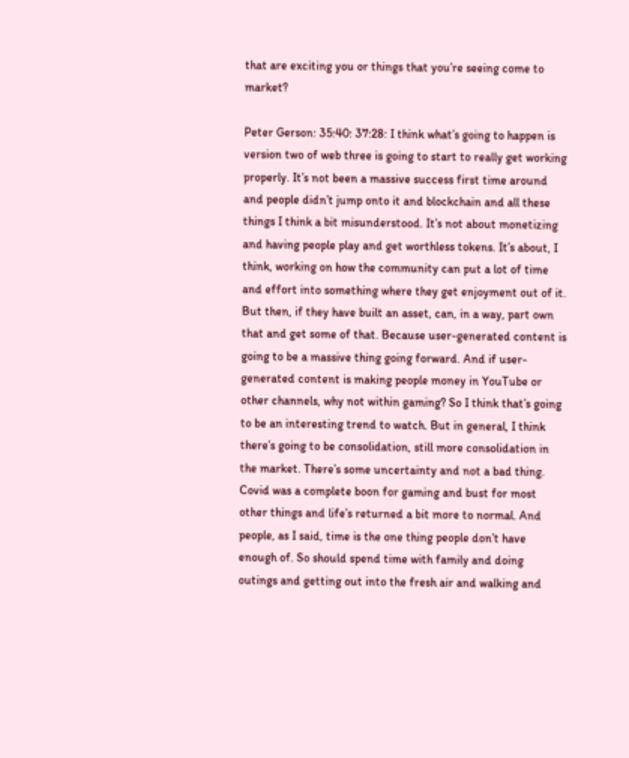that are exciting you or things that you’re seeing come to market?

Peter Gerson: 35:40: 37:28: I think what’s going to happen is version two of web three is going to start to really get working properly. It’s not been a massive success first time around and people didn’t jump onto it and blockchain and all these things I think a bit misunderstood. It’s not about monetizing and having people play and get worthless tokens. It’s about, I think, working on how the community can put a lot of time and effort into something where they get enjoyment out of it. But then, if they have built an asset, can, in a way, part own that and get some of that. Because user-generated content is going to be a massive thing going forward. And if user-generated content is making people money in YouTube or other channels, why not within gaming? So I think that’s going to be an interesting trend to watch. But in general, I think there’s going to be consolidation, still more consolidation in the market. There’s some uncertainty and not a bad thing. Covid was a complete boon for gaming and bust for most other things and life’s returned a bit more to normal. And people, as I said, time is the one thing people don’t have enough of. So should spend time with family and doing outings and getting out into the fresh air and walking and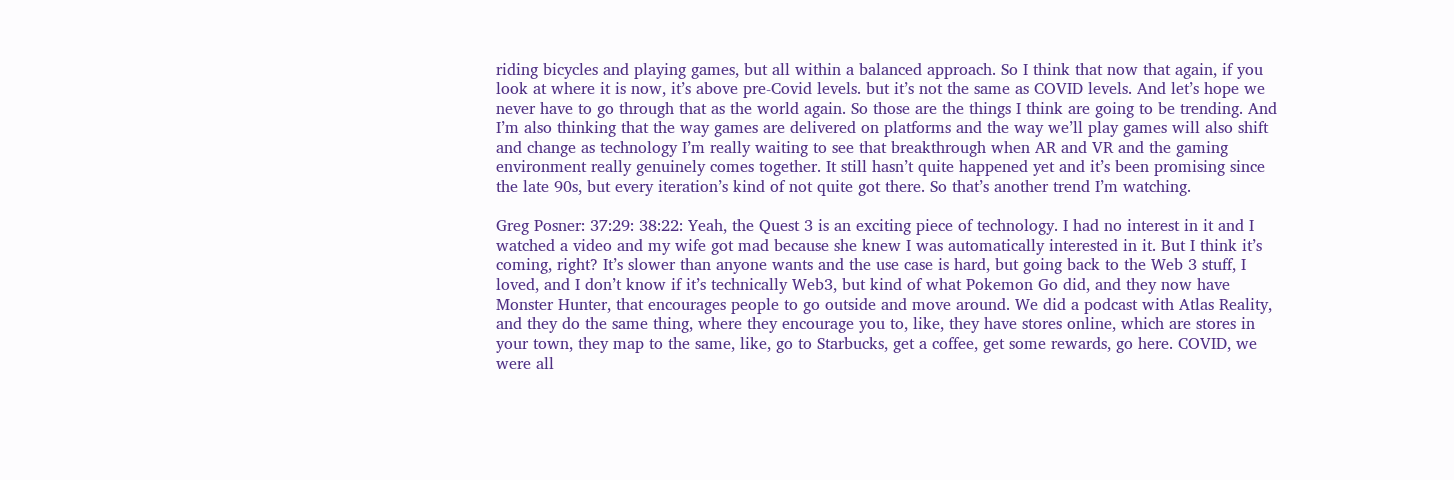riding bicycles and playing games, but all within a balanced approach. So I think that now that again, if you look at where it is now, it’s above pre-Covid levels. but it’s not the same as COVID levels. And let’s hope we never have to go through that as the world again. So those are the things I think are going to be trending. And I’m also thinking that the way games are delivered on platforms and the way we’ll play games will also shift and change as technology I’m really waiting to see that breakthrough when AR and VR and the gaming environment really genuinely comes together. It still hasn’t quite happened yet and it’s been promising since the late 90s, but every iteration’s kind of not quite got there. So that’s another trend I’m watching.

Greg Posner: 37:29: 38:22: Yeah, the Quest 3 is an exciting piece of technology. I had no interest in it and I watched a video and my wife got mad because she knew I was automatically interested in it. But I think it’s coming, right? It’s slower than anyone wants and the use case is hard, but going back to the Web 3 stuff, I loved, and I don’t know if it’s technically Web3, but kind of what Pokemon Go did, and they now have Monster Hunter, that encourages people to go outside and move around. We did a podcast with Atlas Reality, and they do the same thing, where they encourage you to, like, they have stores online, which are stores in your town, they map to the same, like, go to Starbucks, get a coffee, get some rewards, go here. COVID, we were all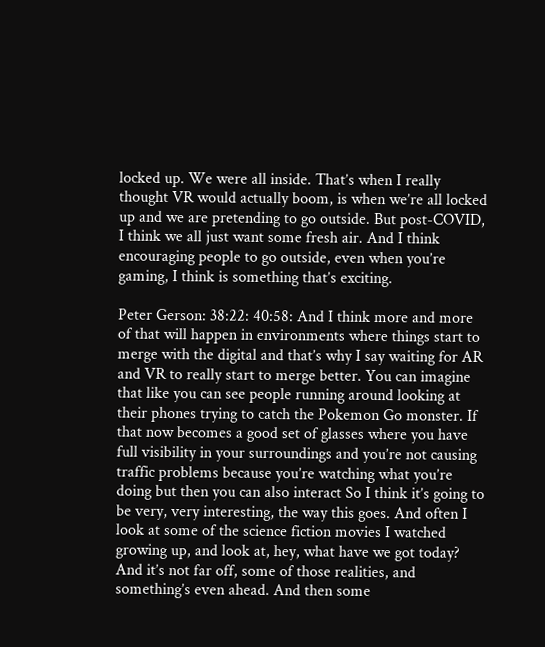locked up. We were all inside. That’s when I really thought VR would actually boom, is when we’re all locked up and we are pretending to go outside. But post-COVID, I think we all just want some fresh air. And I think encouraging people to go outside, even when you’re gaming, I think is something that’s exciting.

Peter Gerson: 38:22: 40:58: And I think more and more of that will happen in environments where things start to merge with the digital and that’s why I say waiting for AR and VR to really start to merge better. You can imagine that like you can see people running around looking at their phones trying to catch the Pokemon Go monster. If that now becomes a good set of glasses where you have full visibility in your surroundings and you’re not causing traffic problems because you’re watching what you’re doing but then you can also interact So I think it’s going to be very, very interesting, the way this goes. And often I look at some of the science fiction movies I watched growing up, and look at, hey, what have we got today? And it’s not far off, some of those realities, and something’s even ahead. And then some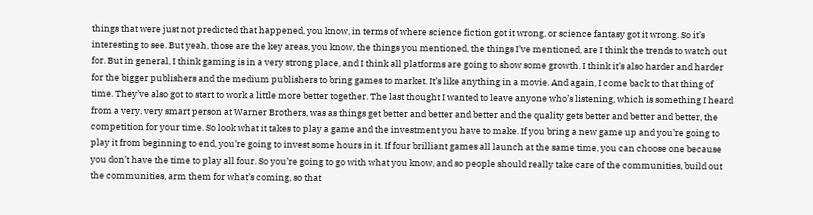things that were just not predicted that happened, you know, in terms of where science fiction got it wrong, or science fantasy got it wrong. So it’s interesting to see. But yeah, those are the key areas, you know, the things you mentioned, the things I’ve mentioned, are I think the trends to watch out for. But in general, I think gaming is in a very strong place, and I think all platforms are going to show some growth. I think it’s also harder and harder for the bigger publishers and the medium publishers to bring games to market. It’s like anything in a movie. And again, I come back to that thing of time. They’ve also got to start to work a little more better together. The last thought I wanted to leave anyone who’s listening, which is something I heard from a very, very smart person at Warner Brothers, was as things get better and better and better and the quality gets better and better and better, the competition for your time. So look what it takes to play a game and the investment you have to make. If you bring a new game up and you’re going to play it from beginning to end, you’re going to invest some hours in it. If four brilliant games all launch at the same time, you can choose one because you don’t have the time to play all four. So you’re going to go with what you know, and so people should really take care of the communities, build out the communities, arm them for what’s coming, so that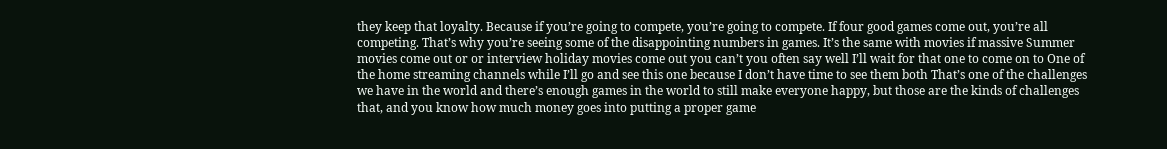they keep that loyalty. Because if you’re going to compete, you’re going to compete. If four good games come out, you’re all competing. That’s why you’re seeing some of the disappointing numbers in games. It’s the same with movies if massive Summer movies come out or or interview holiday movies come out you can’t you often say well I’ll wait for that one to come on to One of the home streaming channels while I’ll go and see this one because I don’t have time to see them both That’s one of the challenges we have in the world and there’s enough games in the world to still make everyone happy, but those are the kinds of challenges that, and you know how much money goes into putting a proper game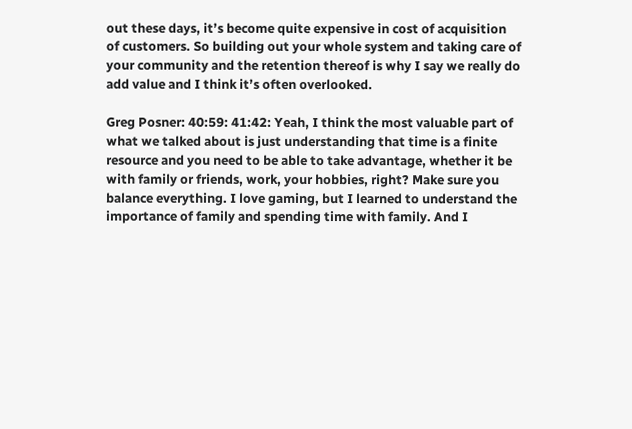out these days, it’s become quite expensive in cost of acquisition of customers. So building out your whole system and taking care of your community and the retention thereof is why I say we really do add value and I think it’s often overlooked.

Greg Posner: 40:59: 41:42: Yeah, I think the most valuable part of what we talked about is just understanding that time is a finite resource and you need to be able to take advantage, whether it be with family or friends, work, your hobbies, right? Make sure you balance everything. I love gaming, but I learned to understand the importance of family and spending time with family. And I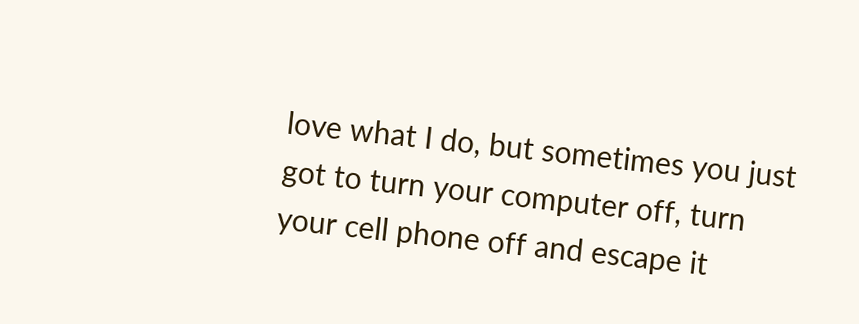love what I do, but sometimes you just got to turn your computer off, turn your cell phone off and escape it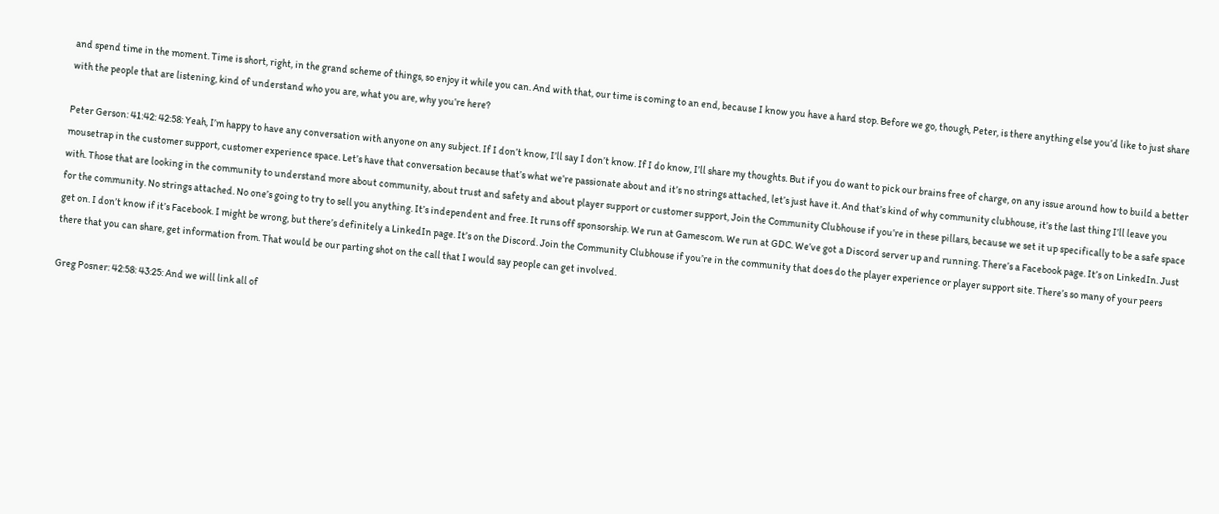and spend time in the moment. Time is short, right, in the grand scheme of things, so enjoy it while you can. And with that, our time is coming to an end, because I know you have a hard stop. Before we go, though, Peter, is there anything else you’d like to just share with the people that are listening, kind of understand who you are, what you are, why you’re here?

Peter Gerson: 41:42: 42:58: Yeah, I’m happy to have any conversation with anyone on any subject. If I don’t know, I’ll say I don’t know. If I do know, I’ll share my thoughts. But if you do want to pick our brains free of charge, on any issue around how to build a better mousetrap in the customer support, customer experience space. Let’s have that conversation because that’s what we’re passionate about and it’s no strings attached, let’s just have it. And that’s kind of why community clubhouse, it’s the last thing I’ll leave you with. Those that are looking in the community to understand more about community, about trust and safety and about player support or customer support, Join the Community Clubhouse if you’re in these pillars, because we set it up specifically to be a safe space for the community. No strings attached. No one’s going to try to sell you anything. It’s independent and free. It runs off sponsorship. We run at Gamescom. We run at GDC. We’ve got a Discord server up and running. There’s a Facebook page. It’s on LinkedIn. Just get on. I don’t know if it’s Facebook. I might be wrong, but there’s definitely a LinkedIn page. It’s on the Discord. Join the Community Clubhouse if you’re in the community that does do the player experience or player support site. There’s so many of your peers there that you can share, get information from. That would be our parting shot on the call that I would say people can get involved.

Greg Posner: 42:58: 43:25: And we will link all of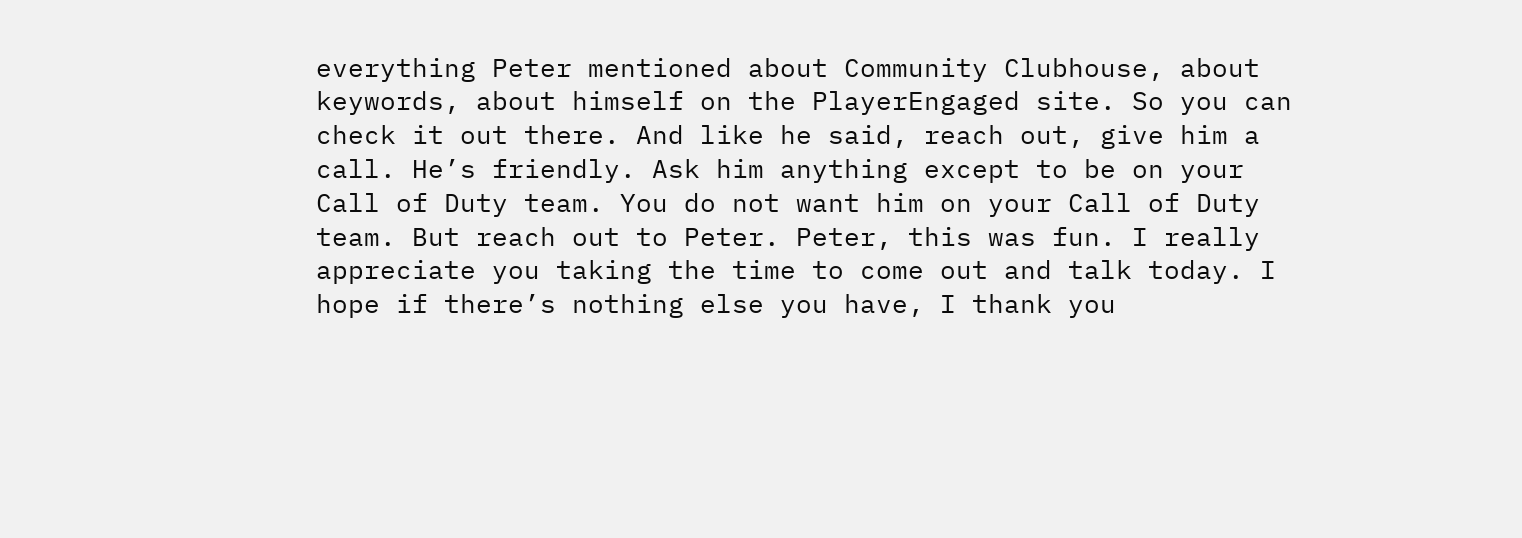everything Peter mentioned about Community Clubhouse, about keywords, about himself on the PlayerEngaged site. So you can check it out there. And like he said, reach out, give him a call. He’s friendly. Ask him anything except to be on your Call of Duty team. You do not want him on your Call of Duty team. But reach out to Peter. Peter, this was fun. I really appreciate you taking the time to come out and talk today. I hope if there’s nothing else you have, I thank you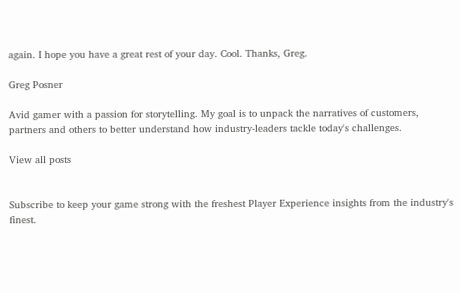again. I hope you have a great rest of your day. Cool. Thanks, Greg.

Greg Posner

Avid gamer with a passion for storytelling. My goal is to unpack the narratives of customers, partners and others to better understand how industry-leaders tackle today's challenges.

View all posts


Subscribe to keep your game strong with the freshest Player Experience insights from the industry's finest.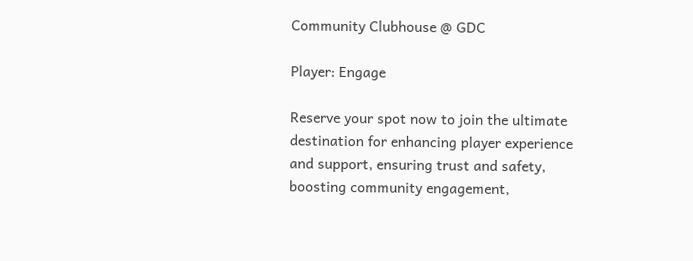Community Clubhouse @ GDC

Player: Engage

Reserve your spot now to join the ultimate destination for enhancing player experience and support, ensuring trust and safety, boosting community engagement,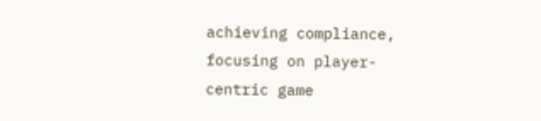achieving compliance, focusing on player-centric game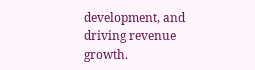development, and driving revenue growth.